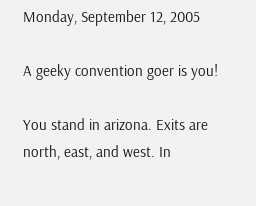Monday, September 12, 2005

A geeky convention goer is you!

You stand in arizona. Exits are north, east, and west. In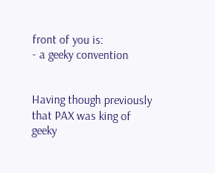front of you is:
- a geeky convention


Having though previously that PAX was king of geeky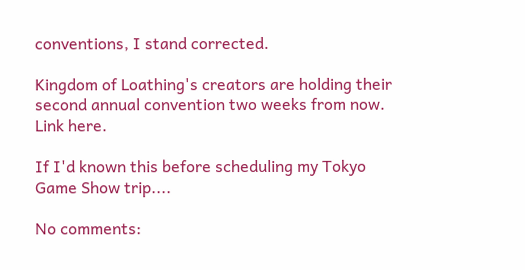conventions, I stand corrected.

Kingdom of Loathing's creators are holding their second annual convention two weeks from now. Link here.

If I'd known this before scheduling my Tokyo Game Show trip....

No comments: